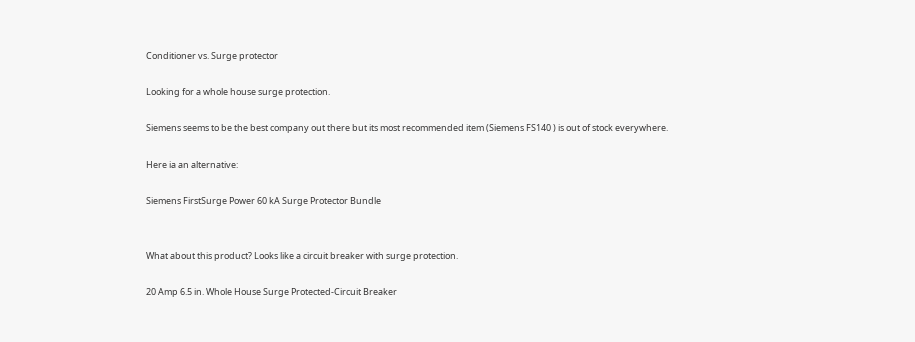Conditioner vs. Surge protector

Looking for a whole house surge protection.

Siemens seems to be the best company out there but its most recommended item (Siemens FS140 ) is out of stock everywhere.

Here ia an alternative:

Siemens FirstSurge Power 60 kA Surge Protector Bundle


What about this product? Looks like a circuit breaker with surge protection.

20 Amp 6.5 in. Whole House Surge Protected-Circuit Breaker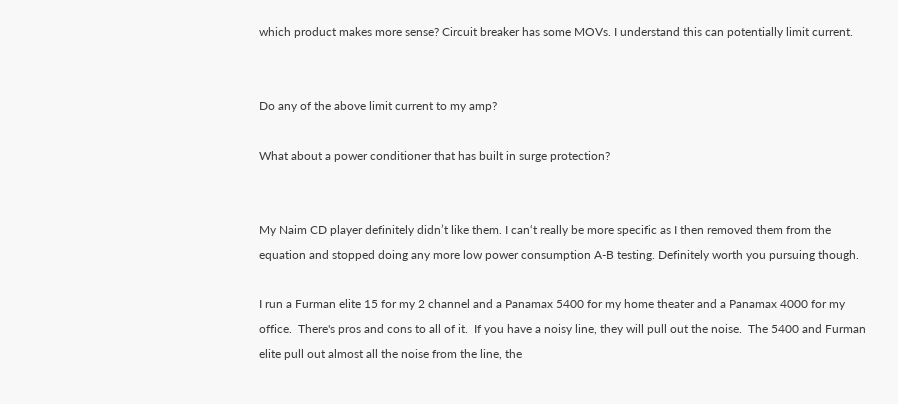which product makes more sense? Circuit breaker has some MOVs. I understand this can potentially limit current.


Do any of the above limit current to my amp?

What about a power conditioner that has built in surge protection?


My Naim CD player definitely didn’t like them. I can‘t really be more specific as I then removed them from the equation and stopped doing any more low power consumption A-B testing. Definitely worth you pursuing though.

I run a Furman elite 15 for my 2 channel and a Panamax 5400 for my home theater and a Panamax 4000 for my office.  There's pros and cons to all of it.  If you have a noisy line, they will pull out the noise.  The 5400 and Furman elite pull out almost all the noise from the line, the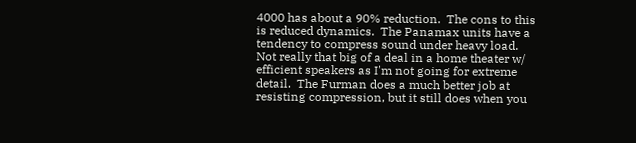4000 has about a 90% reduction.  The cons to this is reduced dynamics.  The Panamax units have a tendency to compress sound under heavy load.  Not really that big of a deal in a home theater w/ efficient speakers as I'm not going for extreme detail.  The Furman does a much better job at resisting compression, but it still does when you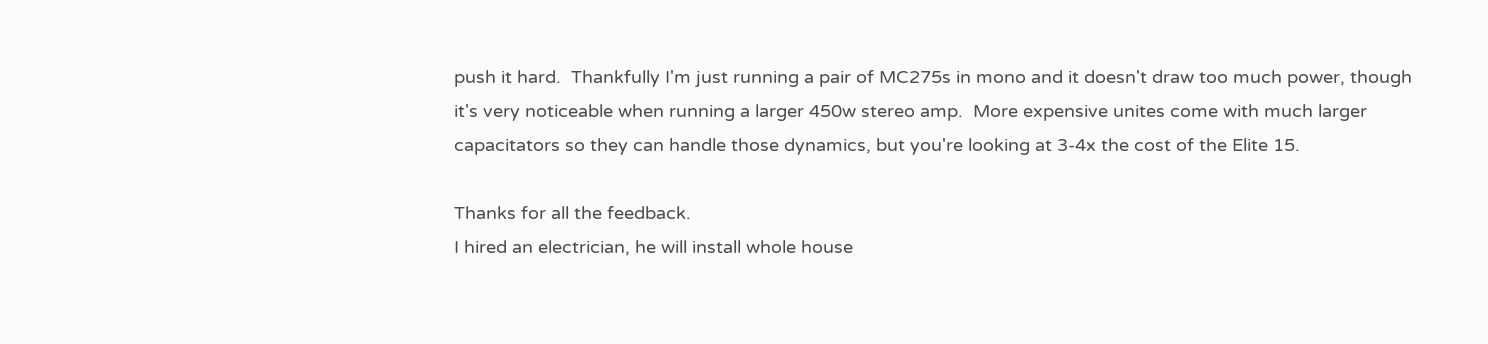push it hard.  Thankfully I'm just running a pair of MC275s in mono and it doesn't draw too much power, though it's very noticeable when running a larger 450w stereo amp.  More expensive unites come with much larger capacitators so they can handle those dynamics, but you're looking at 3-4x the cost of the Elite 15.

Thanks for all the feedback.
I hired an electrician, he will install whole house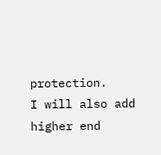protection.
I will also add higher end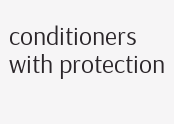conditioners with protection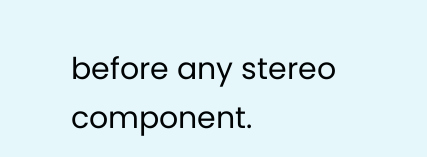before any stereo component.